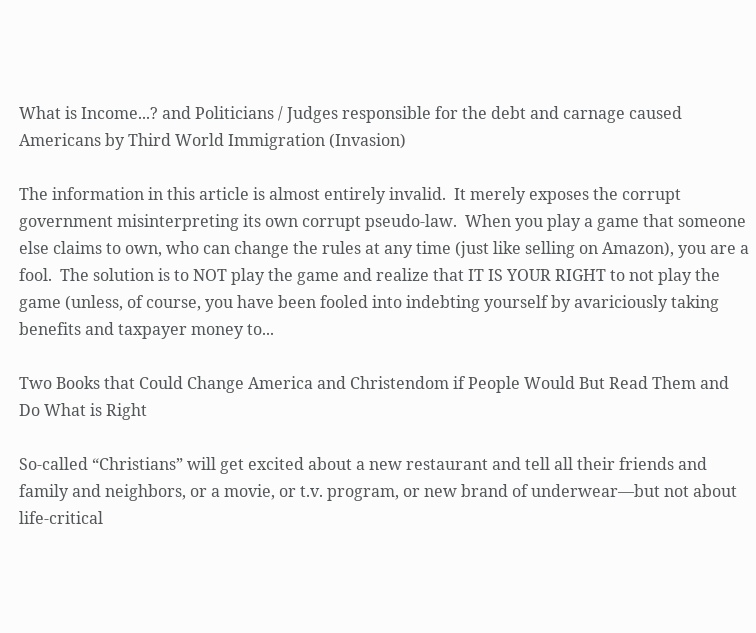What is Income...? and Politicians / Judges responsible for the debt and carnage caused Americans by Third World Immigration (Invasion)

The information in this article is almost entirely invalid.  It merely exposes the corrupt government misinterpreting its own corrupt pseudo-law.  When you play a game that someone else claims to own, who can change the rules at any time (just like selling on Amazon), you are a fool.  The solution is to NOT play the game and realize that IT IS YOUR RIGHT to not play the game (unless, of course, you have been fooled into indebting yourself by avariciously taking benefits and taxpayer money to...

Two Books that Could Change America and Christendom if People Would But Read Them and Do What is Right

So-called “Christians” will get excited about a new restaurant and tell all their friends and family and neighbors, or a movie, or t.v. program, or new brand of underwear—but not about life-critical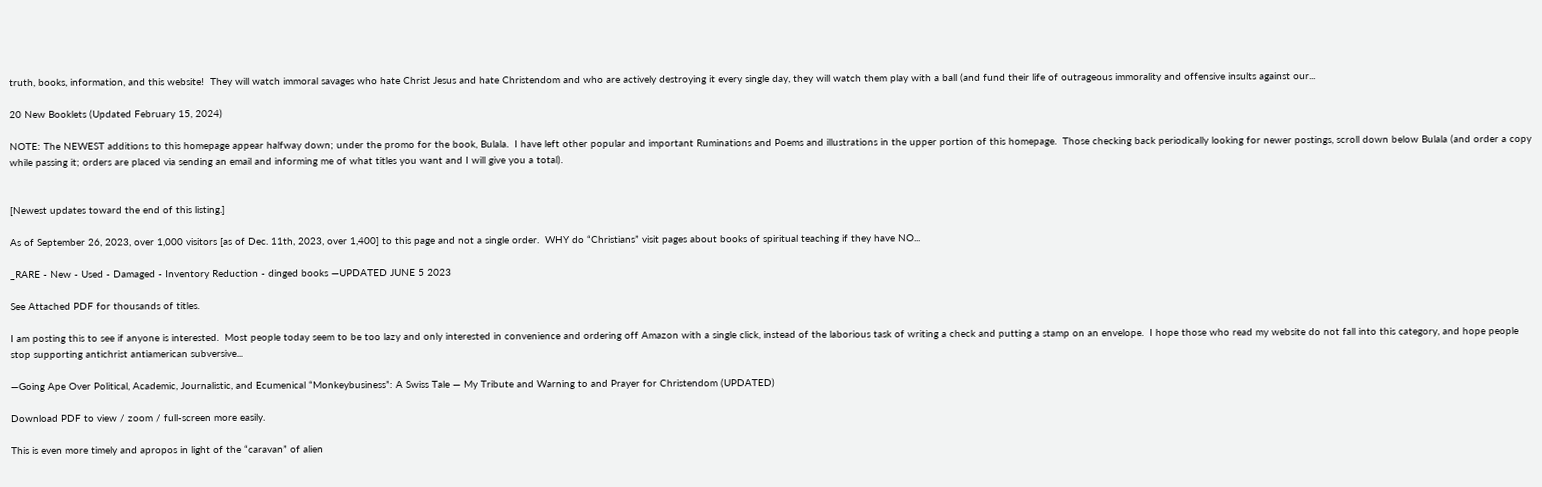truth, books, information, and this website!  They will watch immoral savages who hate Christ Jesus and hate Christendom and who are actively destroying it every single day, they will watch them play with a ball (and fund their life of outrageous immorality and offensive insults against our...

20 New Booklets (Updated February 15, 2024)

NOTE: The NEWEST additions to this homepage appear halfway down; under the promo for the book, Bulala.  I have left other popular and important Ruminations and Poems and illustrations in the upper portion of this homepage.  Those checking back periodically looking for newer postings, scroll down below Bulala (and order a copy while passing it; orders are placed via sending an email and informing me of what titles you want and I will give you a total).


[Newest updates toward the end of this listing.]

As of September 26, 2023, over 1,000 visitors [as of Dec. 11th, 2023, over 1,400] to this page and not a single order.  WHY do “Christians” visit pages about books of spiritual teaching if they have NO...

_RARE - New - Used - Damaged - Inventory Reduction - dinged books —UPDATED JUNE 5 2023

See Attached PDF for thousands of titles.

I am posting this to see if anyone is interested.  Most people today seem to be too lazy and only interested in convenience and ordering off Amazon with a single click, instead of the laborious task of writing a check and putting a stamp on an envelope.  I hope those who read my website do not fall into this category, and hope people stop supporting antichrist antiamerican subversive...

—Going Ape Over Political, Academic, Journalistic, and Ecumenical “Monkeybusiness”: A Swiss Tale — My Tribute and Warning to and Prayer for Christendom (UPDATED)

Download PDF to view / zoom / full-screen more easily.

This is even more timely and apropos in light of the “caravan” of alien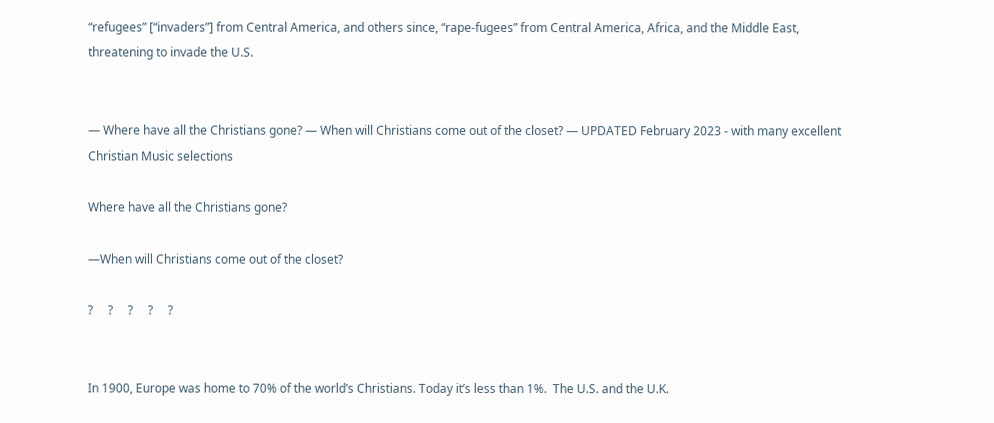“refugees” [“invaders”] from Central America, and others since, “rape-fugees” from Central America, Africa, and the Middle East, threatening to invade the U.S.


— Where have all the Christians gone? — When will Christians come out of the closet? — UPDATED February 2023 - with many excellent Christian Music selections

Where have all the Christians gone?

—When will Christians come out of the closet?

?     ?     ?     ?     ?


In 1900, Europe was home to 70% of the world’s Christians. Today it’s less than 1%.  The U.S. and the U.K.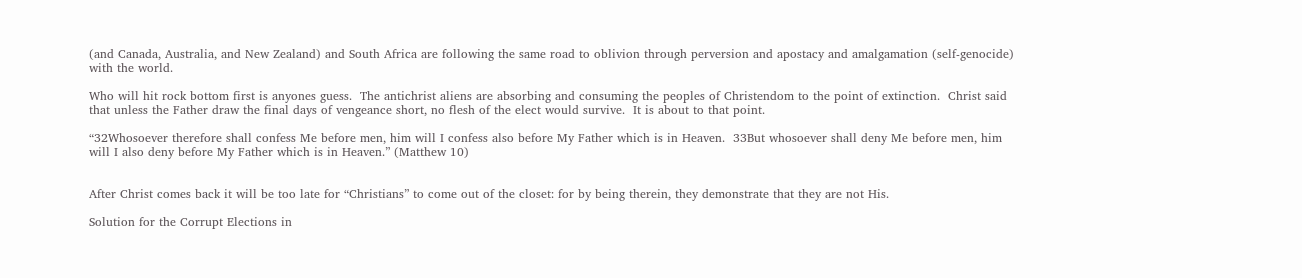(and Canada, Australia, and New Zealand) and South Africa are following the same road to oblivion through perversion and apostacy and amalgamation (self-genocide) with the world.

Who will hit rock bottom first is anyones guess.  The antichrist aliens are absorbing and consuming the peoples of Christendom to the point of extinction.  Christ said that unless the Father draw the final days of vengeance short, no flesh of the elect would survive.  It is about to that point.

“32Whosoever therefore shall confess Me before men, him will I confess also before My Father which is in Heaven.  33But whosoever shall deny Me before men, him will I also deny before My Father which is in Heaven.” (Matthew 10)


After Christ comes back it will be too late for “Christians” to come out of the closet: for by being therein, they demonstrate that they are not His.

Solution for the Corrupt Elections in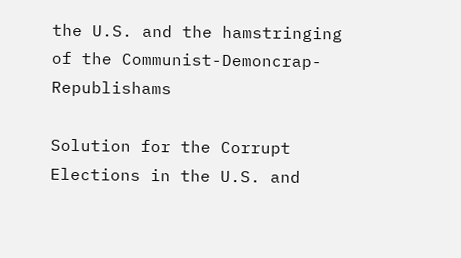the U.S. and the hamstringing of the Communist-Demoncrap-Republishams

Solution for the Corrupt Elections in the U.S. and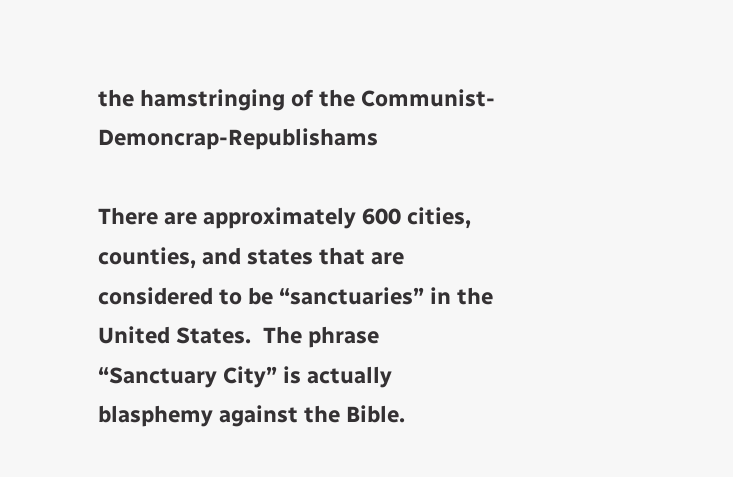the hamstringing of the Communist-Demoncrap-Republishams

There are approximately 600 cities, counties, and states that are considered to be “sanctuaries” in the United States.  The phrase “Sanctuary City” is actually blasphemy against the Bible.